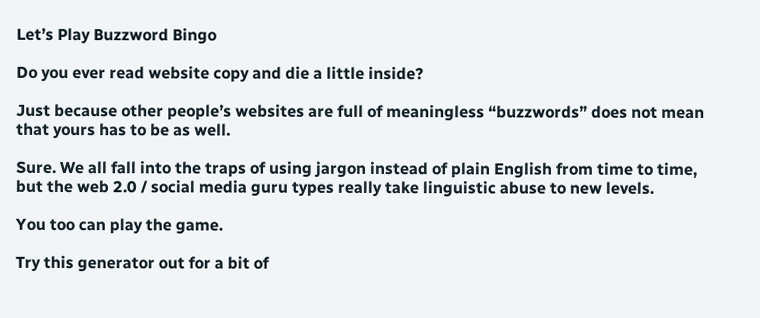Let’s Play Buzzword Bingo

Do you ever read website copy and die a little inside?

Just because other people’s websites are full of meaningless “buzzwords” does not mean that yours has to be as well.

Sure. We all fall into the traps of using jargon instead of plain English from time to time, but the web 2.0 / social media guru types really take linguistic abuse to new levels.

You too can play the game.

Try this generator out for a bit of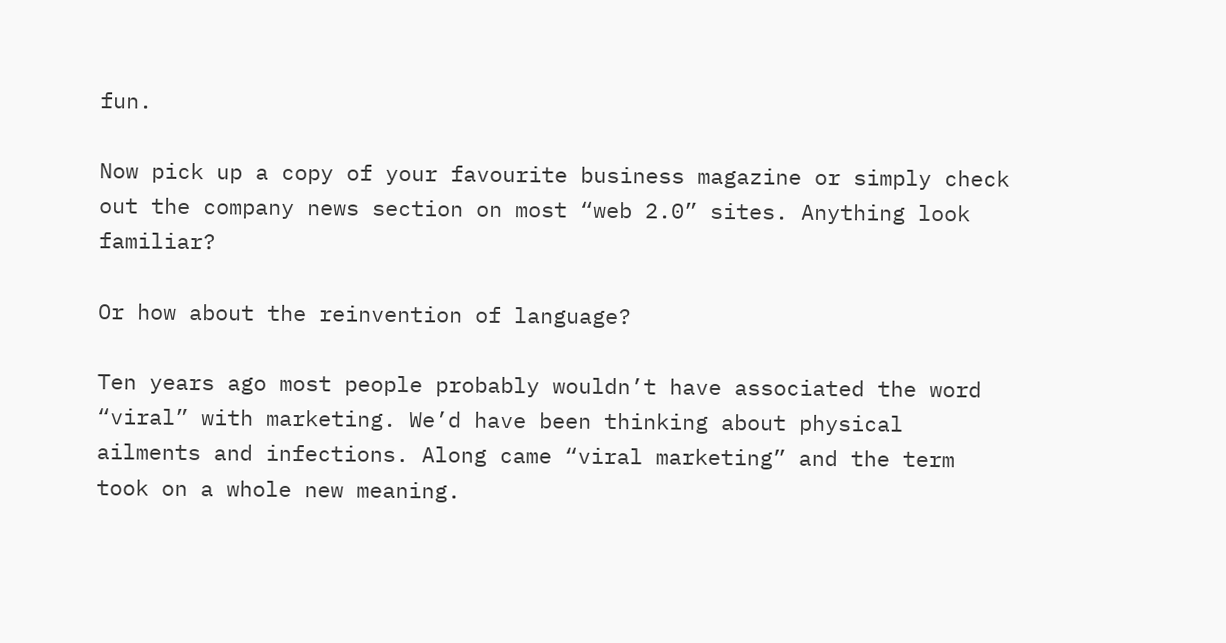fun.

Now pick up a copy of your favourite business magazine or simply check out the company news section on most “web 2.0” sites. Anything look familiar?

Or how about the reinvention of language?

Ten years ago most people probably wouldn’t have associated the word “viral” with marketing. We’d have been thinking about physical ailments and infections. Along came “viral marketing” and the term took on a whole new meaning.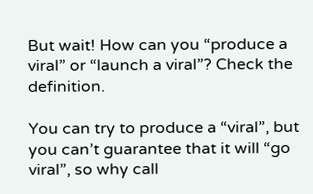But wait! How can you “produce a viral” or “launch a viral”? Check the definition.

You can try to produce a “viral”, but you can’t guarantee that it will “go viral”, so why call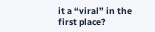it a “viral” in the first place?